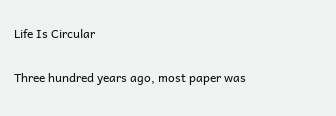Life Is Circular

Three hundred years ago, most paper was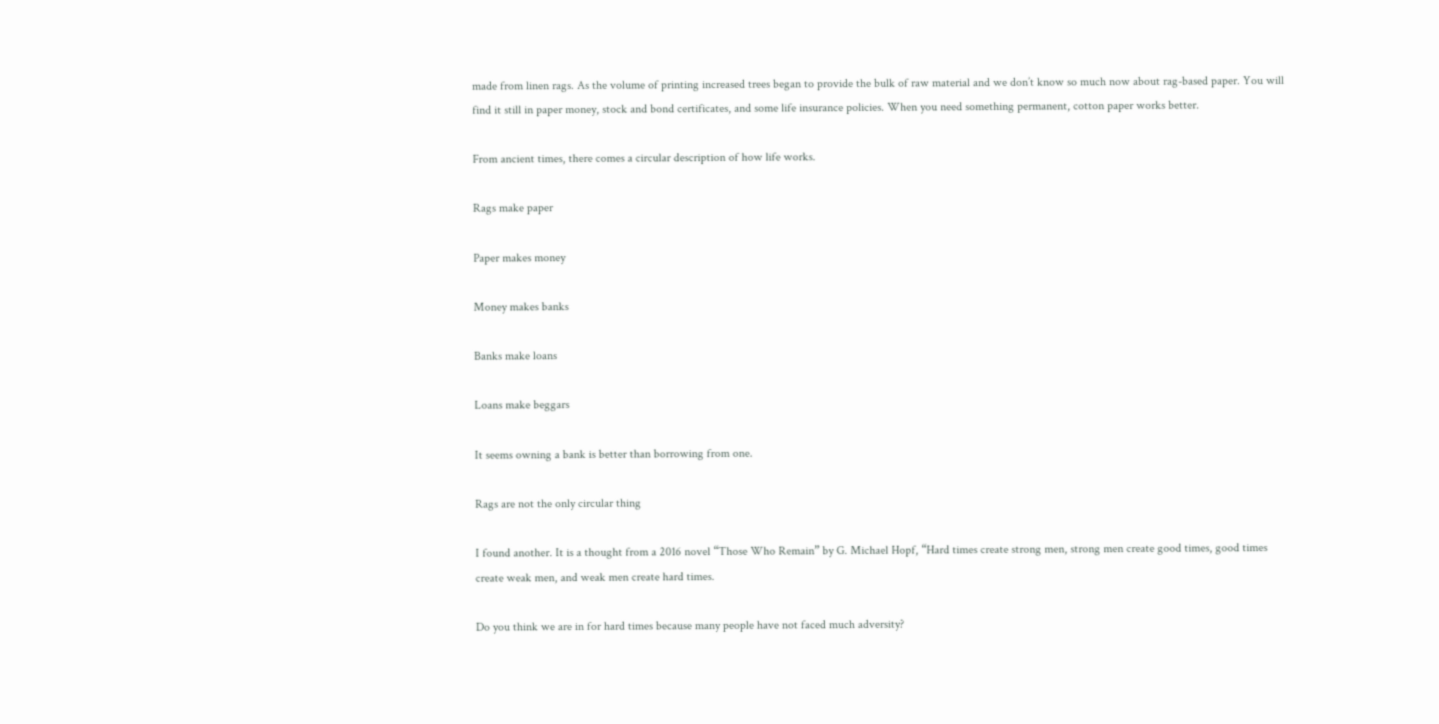made from linen rags. As the volume of printing increased trees began to provide the bulk of raw material and we don’t know so much now about rag-based paper. You will find it still in paper money, stock and bond certificates, and some life insurance policies. When you need something permanent, cotton paper works better.

From ancient times, there comes a circular description of how life works.

Rags make paper

Paper makes money

Money makes banks

Banks make loans

Loans make beggars

It seems owning a bank is better than borrowing from one.

Rags are not the only circular thing

I found another. It is a thought from a 2016 novel “Those Who Remain” by G. Michael Hopf, “Hard times create strong men, strong men create good times, good times create weak men, and weak men create hard times.

Do you think we are in for hard times because many people have not faced much adversity?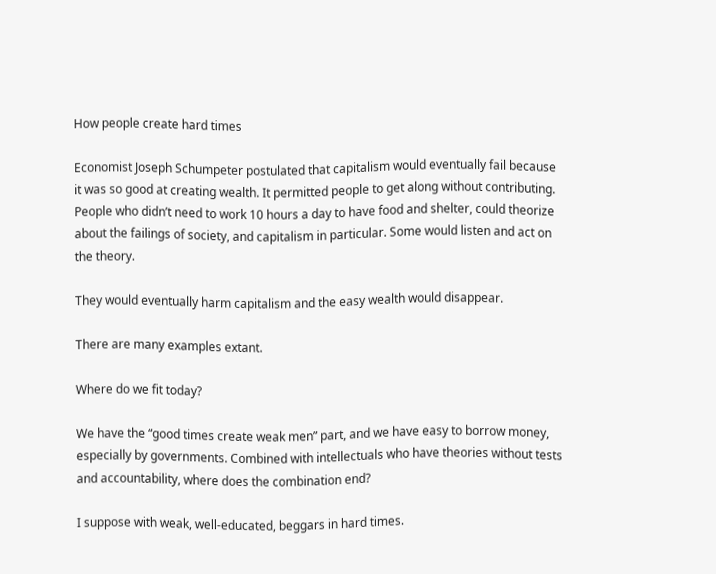How people create hard times

Economist Joseph Schumpeter postulated that capitalism would eventually fail because it was so good at creating wealth. It permitted people to get along without contributing. People who didn’t need to work 10 hours a day to have food and shelter, could theorize about the failings of society, and capitalism in particular. Some would listen and act on the theory.

They would eventually harm capitalism and the easy wealth would disappear.

There are many examples extant.

Where do we fit today?

We have the “good times create weak men” part, and we have easy to borrow money, especially by governments. Combined with intellectuals who have theories without tests and accountability, where does the combination end?

I suppose with weak, well-educated, beggars in hard times.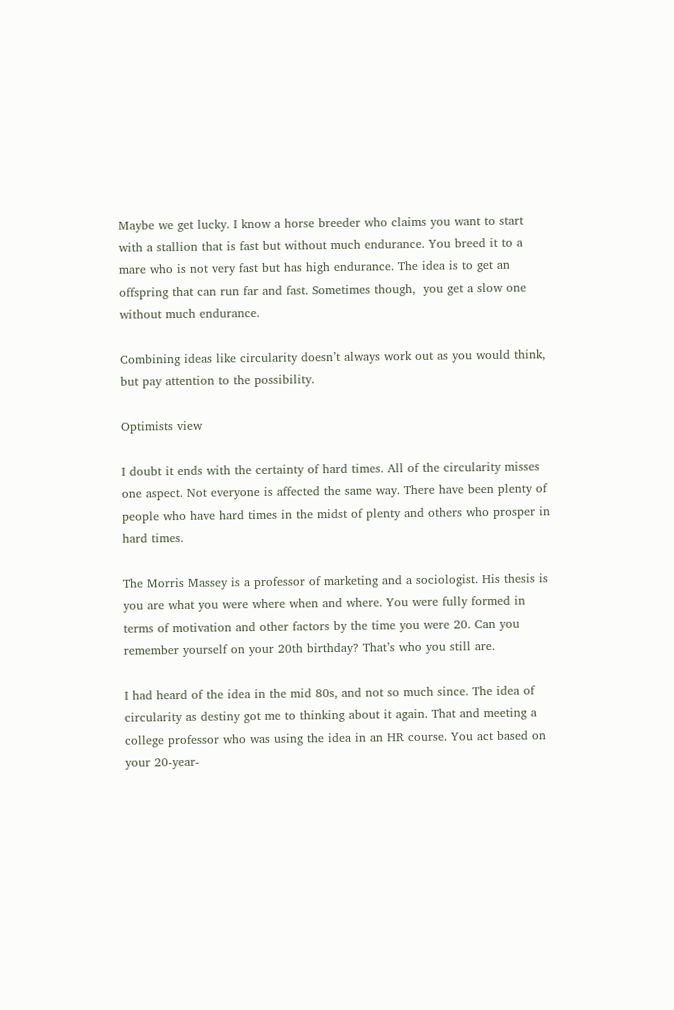Maybe we get lucky. I know a horse breeder who claims you want to start with a stallion that is fast but without much endurance. You breed it to a mare who is not very fast but has high endurance. The idea is to get an offspring that can run far and fast. Sometimes though,  you get a slow one without much endurance.

Combining ideas like circularity doesn’t always work out as you would think, but pay attention to the possibility.

Optimists view

I doubt it ends with the certainty of hard times. All of the circularity misses one aspect. Not everyone is affected the same way. There have been plenty of people who have hard times in the midst of plenty and others who prosper in hard times.

The Morris Massey is a professor of marketing and a sociologist. His thesis is you are what you were where when and where. You were fully formed in terms of motivation and other factors by the time you were 20. Can you remember yourself on your 20th birthday? That’s who you still are.

I had heard of the idea in the mid 80s, and not so much since. The idea of circularity as destiny got me to thinking about it again. That and meeting a college professor who was using the idea in an HR course. You act based on your 20-year-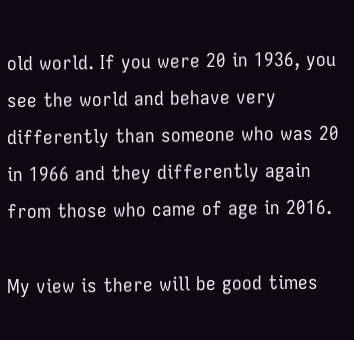old world. If you were 20 in 1936, you see the world and behave very differently than someone who was 20 in 1966 and they differently again from those who came of age in 2016.

My view is there will be good times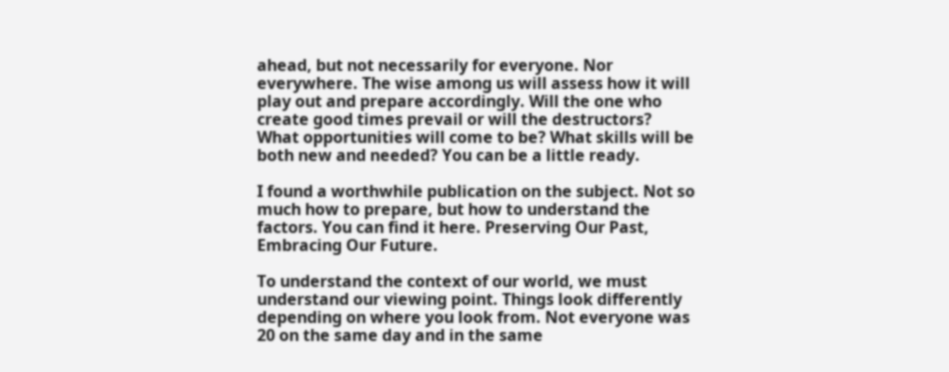ahead, but not necessarily for everyone. Nor everywhere. The wise among us will assess how it will play out and prepare accordingly. Will the one who create good times prevail or will the destructors? What opportunities will come to be? What skills will be both new and needed? You can be a little ready.

I found a worthwhile publication on the subject. Not so much how to prepare, but how to understand the factors. You can find it here. Preserving Our Past, Embracing Our Future.

To understand the context of our world, we must understand our viewing point. Things look differently depending on where you look from. Not everyone was 20 on the same day and in the same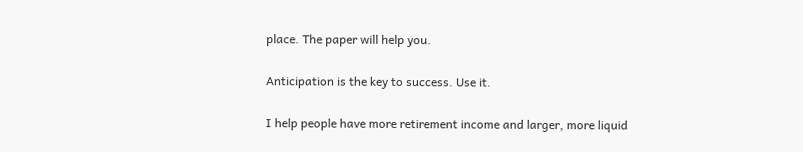place. The paper will help you.

Anticipation is the key to success. Use it.

I help people have more retirement income and larger, more liquid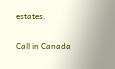estates.

Call in Canada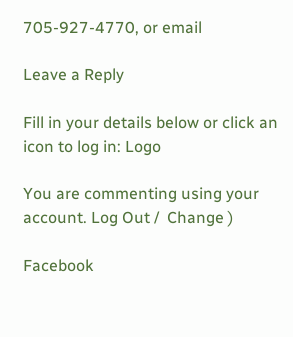705-927-4770, or email

Leave a Reply

Fill in your details below or click an icon to log in: Logo

You are commenting using your account. Log Out /  Change )

Facebook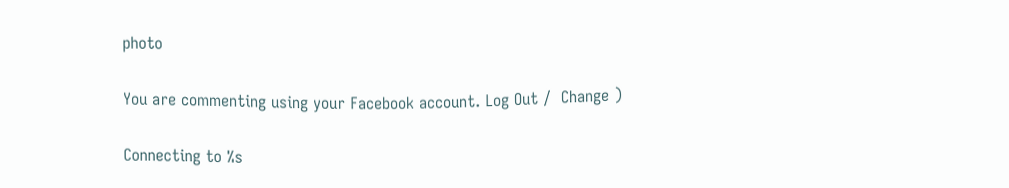photo

You are commenting using your Facebook account. Log Out /  Change )

Connecting to %s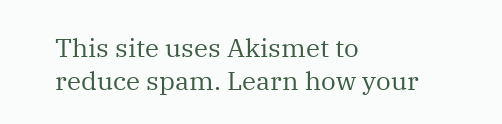This site uses Akismet to reduce spam. Learn how your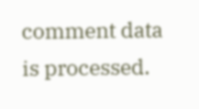comment data is processed.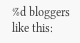%d bloggers like this: